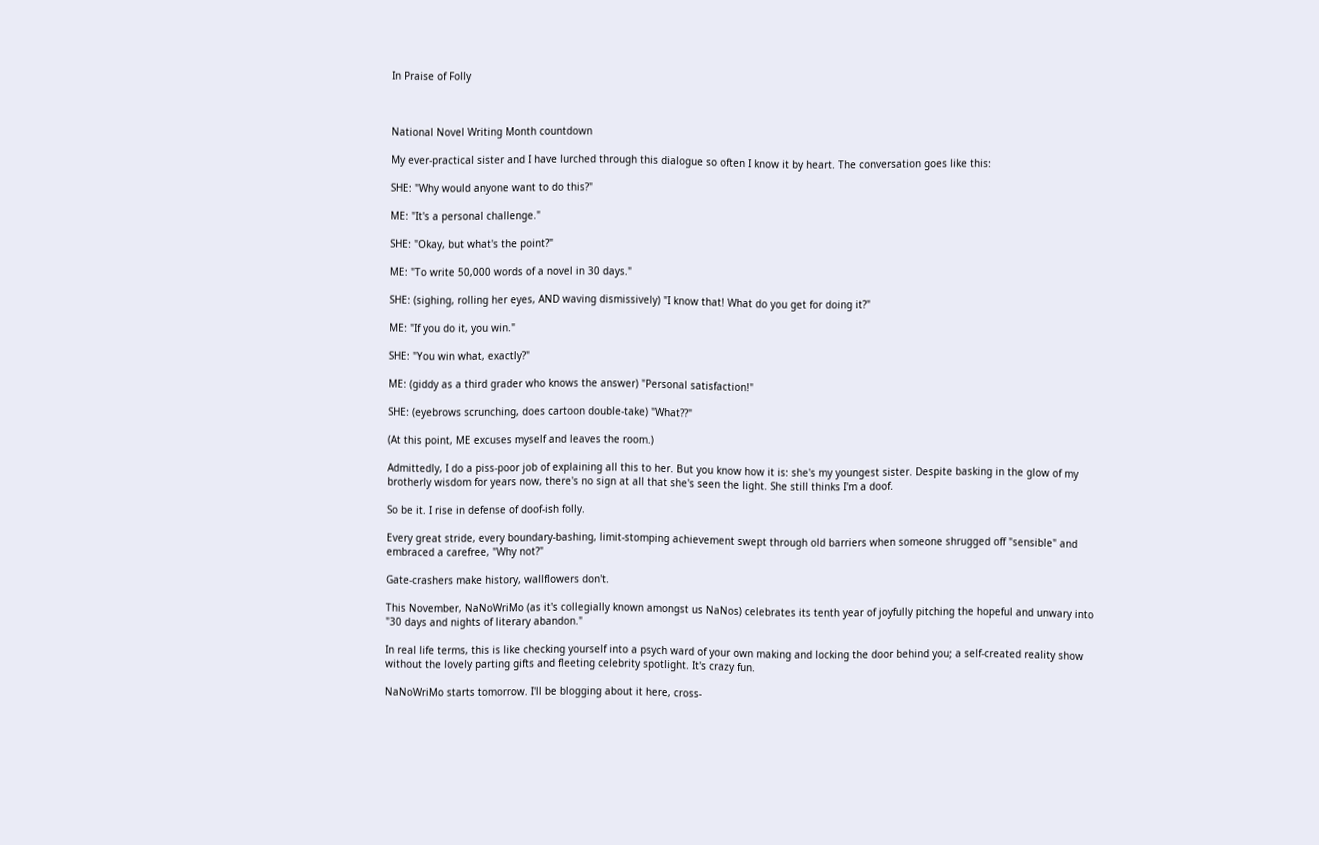In Praise of Folly



National Novel Writing Month countdown

My ever-practical sister and I have lurched through this dialogue so often I know it by heart. The conversation goes like this:

SHE: "Why would anyone want to do this?"

ME: "It's a personal challenge."

SHE: "Okay, but what's the point?"

ME: "To write 50,000 words of a novel in 30 days."

SHE: (sighing, rolling her eyes, AND waving dismissively) "I know that! What do you get for doing it?"

ME: "If you do it, you win."

SHE: "You win what, exactly?"

ME: (giddy as a third grader who knows the answer) "Personal satisfaction!"

SHE: (eyebrows scrunching, does cartoon double-take) "What??"

(At this point, ME excuses myself and leaves the room.)

Admittedly, I do a piss-poor job of explaining all this to her. But you know how it is: she's my youngest sister. Despite basking in the glow of my brotherly wisdom for years now, there's no sign at all that she's seen the light. She still thinks I'm a doof.

So be it. I rise in defense of doof-ish folly.

Every great stride, every boundary-bashing, limit-stomping achievement swept through old barriers when someone shrugged off "sensible" and embraced a carefree, "Why not?"

Gate-crashers make history, wallflowers don't.

This November, NaNoWriMo (as it's collegially known amongst us NaNos) celebrates its tenth year of joyfully pitching the hopeful and unwary into "30 days and nights of literary abandon."

In real life terms, this is like checking yourself into a psych ward of your own making and locking the door behind you; a self-created reality show without the lovely parting gifts and fleeting celebrity spotlight. It's crazy fun.

NaNoWriMo starts tomorrow. I'll be blogging about it here, cross-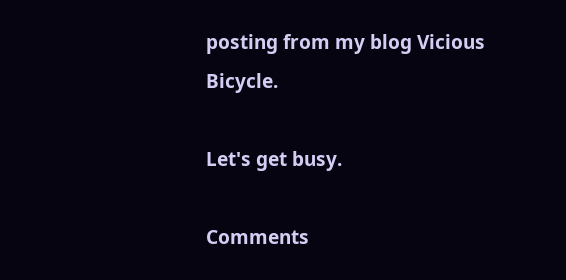posting from my blog Vicious Bicycle.

Let's get busy.

Comments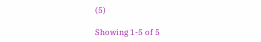(5)

Showing 1-5 of 5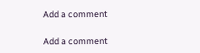Add a comment

Add a comment